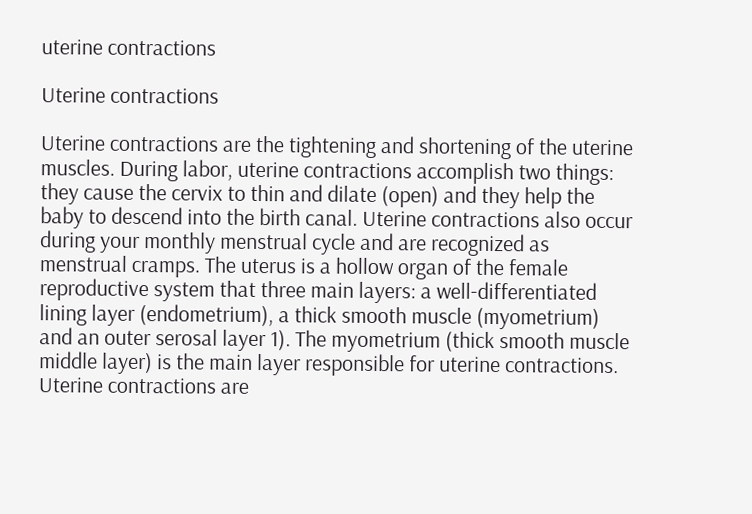uterine contractions

Uterine contractions

Uterine contractions are the tightening and shortening of the uterine muscles. During labor, uterine contractions accomplish two things: they cause the cervix to thin and dilate (open) and they help the baby to descend into the birth canal. Uterine contractions also occur during your monthly menstrual cycle and are recognized as menstrual cramps. The uterus is a hollow organ of the female reproductive system that three main layers: a well-differentiated lining layer (endometrium), a thick smooth muscle (myometrium) and an outer serosal layer 1). The myometrium (thick smooth muscle middle layer) is the main layer responsible for uterine contractions. Uterine contractions are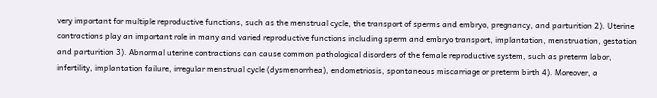very important for multiple reproductive functions, such as the menstrual cycle, the transport of sperms and embryo, pregnancy, and parturition 2). Uterine contractions play an important role in many and varied reproductive functions including sperm and embryo transport, implantation, menstruation, gestation and parturition 3). Abnormal uterine contractions can cause common pathological disorders of the female reproductive system, such as preterm labor, infertility, implantation failure, irregular menstrual cycle (dysmenorrhea), endometriosis, spontaneous miscarriage or preterm birth 4). Moreover, a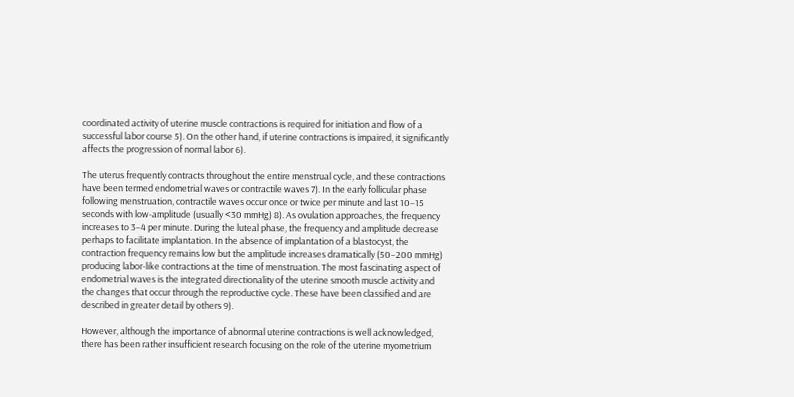coordinated activity of uterine muscle contractions is required for initiation and flow of a successful labor course 5). On the other hand, if uterine contractions is impaired, it significantly affects the progression of normal labor 6).

The uterus frequently contracts throughout the entire menstrual cycle, and these contractions have been termed endometrial waves or contractile waves 7). In the early follicular phase following menstruation, contractile waves occur once or twice per minute and last 10–15 seconds with low-amplitude (usually <30 mmHg) 8). As ovulation approaches, the frequency increases to 3–4 per minute. During the luteal phase, the frequency and amplitude decrease perhaps to facilitate implantation. In the absence of implantation of a blastocyst, the contraction frequency remains low but the amplitude increases dramatically (50–200 mmHg) producing labor-like contractions at the time of menstruation. The most fascinating aspect of endometrial waves is the integrated directionality of the uterine smooth muscle activity and the changes that occur through the reproductive cycle. These have been classified and are described in greater detail by others 9).

However, although the importance of abnormal uterine contractions is well acknowledged, there has been rather insufficient research focusing on the role of the uterine myometrium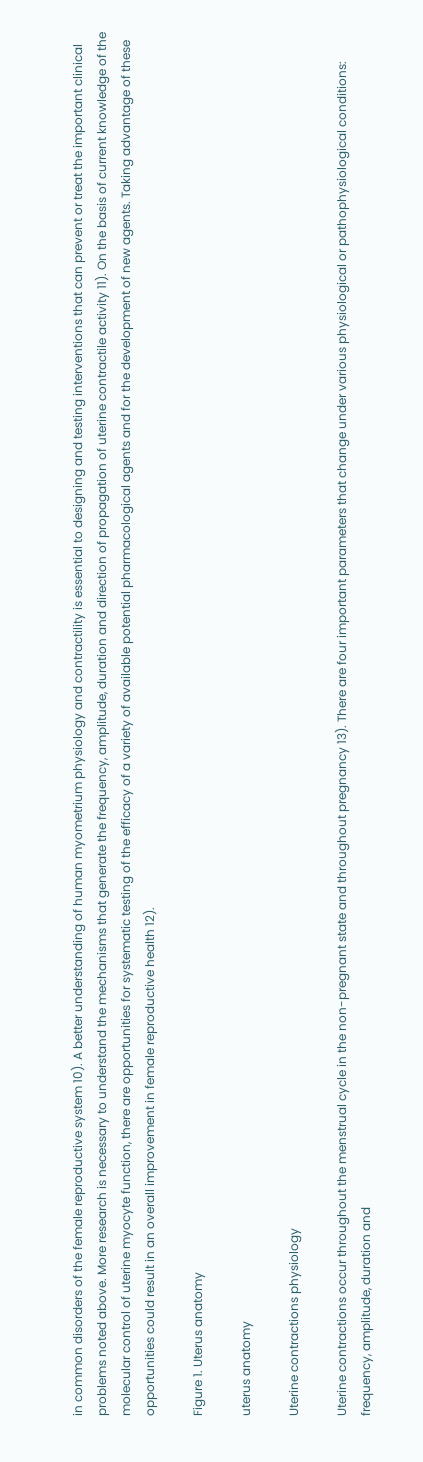in common disorders of the female reproductive system 10). A better understanding of human myometrium physiology and contractility is essential to designing and testing interventions that can prevent or treat the important clinical problems noted above. More research is necessary to understand the mechanisms that generate the frequency, amplitude, duration and direction of propagation of uterine contractile activity 11). On the basis of current knowledge of the molecular control of uterine myocyte function, there are opportunities for systematic testing of the efficacy of a variety of available potential pharmacological agents and for the development of new agents. Taking advantage of these opportunities could result in an overall improvement in female reproductive health 12).

Figure 1. Uterus anatomy

uterus anatomy

Uterine contractions physiology

Uterine contractions occur throughout the menstrual cycle in the non-pregnant state and throughout pregnancy 13). There are four important parameters that change under various physiological or pathophysiological conditions: frequency, amplitude, duration and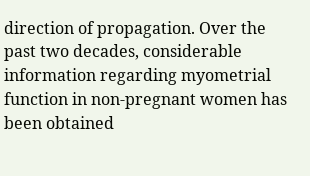direction of propagation. Over the past two decades, considerable information regarding myometrial function in non-pregnant women has been obtained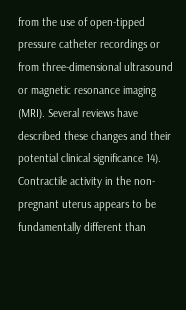from the use of open-tipped pressure catheter recordings or from three-dimensional ultrasound or magnetic resonance imaging (MRI). Several reviews have described these changes and their potential clinical significance 14). Contractile activity in the non-pregnant uterus appears to be fundamentally different than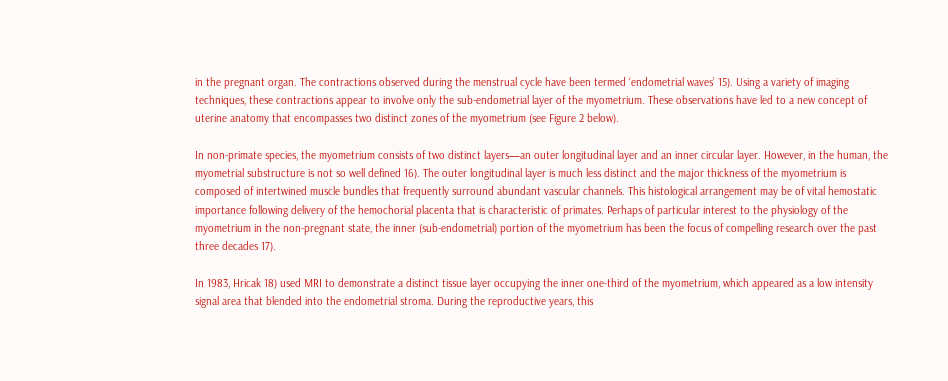in the pregnant organ. The contractions observed during the menstrual cycle have been termed ‘endometrial waves’ 15). Using a variety of imaging techniques, these contractions appear to involve only the sub-endometrial layer of the myometrium. These observations have led to a new concept of uterine anatomy that encompasses two distinct zones of the myometrium (see Figure 2 below).

In non-primate species, the myometrium consists of two distinct layers—an outer longitudinal layer and an inner circular layer. However, in the human, the myometrial substructure is not so well defined 16). The outer longitudinal layer is much less distinct and the major thickness of the myometrium is composed of intertwined muscle bundles that frequently surround abundant vascular channels. This histological arrangement may be of vital hemostatic importance following delivery of the hemochorial placenta that is characteristic of primates. Perhaps of particular interest to the physiology of the myometrium in the non-pregnant state, the inner (sub-endometrial) portion of the myometrium has been the focus of compelling research over the past three decades 17).

In 1983, Hricak 18) used MRI to demonstrate a distinct tissue layer occupying the inner one-third of the myometrium, which appeared as a low intensity signal area that blended into the endometrial stroma. During the reproductive years, this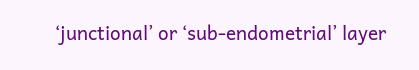‘junctional’ or ‘sub-endometrial’ layer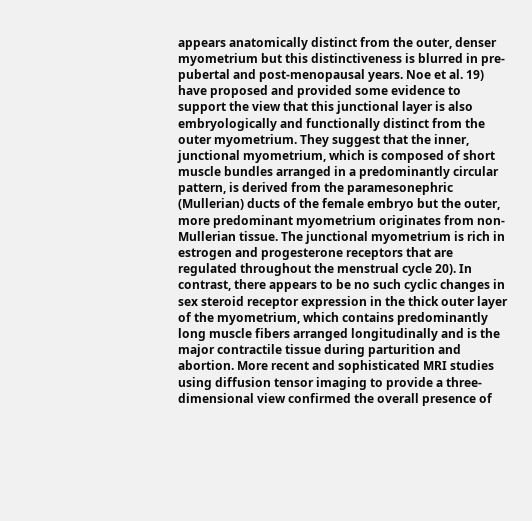appears anatomically distinct from the outer, denser myometrium but this distinctiveness is blurred in pre-pubertal and post-menopausal years. Noe et al. 19) have proposed and provided some evidence to support the view that this junctional layer is also embryologically and functionally distinct from the outer myometrium. They suggest that the inner, junctional myometrium, which is composed of short muscle bundles arranged in a predominantly circular pattern, is derived from the paramesonephric (Mullerian) ducts of the female embryo but the outer, more predominant myometrium originates from non-Mullerian tissue. The junctional myometrium is rich in estrogen and progesterone receptors that are regulated throughout the menstrual cycle 20). In contrast, there appears to be no such cyclic changes in sex steroid receptor expression in the thick outer layer of the myometrium, which contains predominantly long muscle fibers arranged longitudinally and is the major contractile tissue during parturition and abortion. More recent and sophisticated MRI studies using diffusion tensor imaging to provide a three-dimensional view confirmed the overall presence of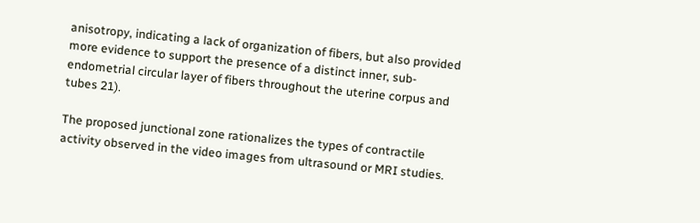anisotropy, indicating a lack of organization of fibers, but also provided more evidence to support the presence of a distinct inner, sub-endometrial circular layer of fibers throughout the uterine corpus and tubes 21).

The proposed junctional zone rationalizes the types of contractile activity observed in the video images from ultrasound or MRI studies.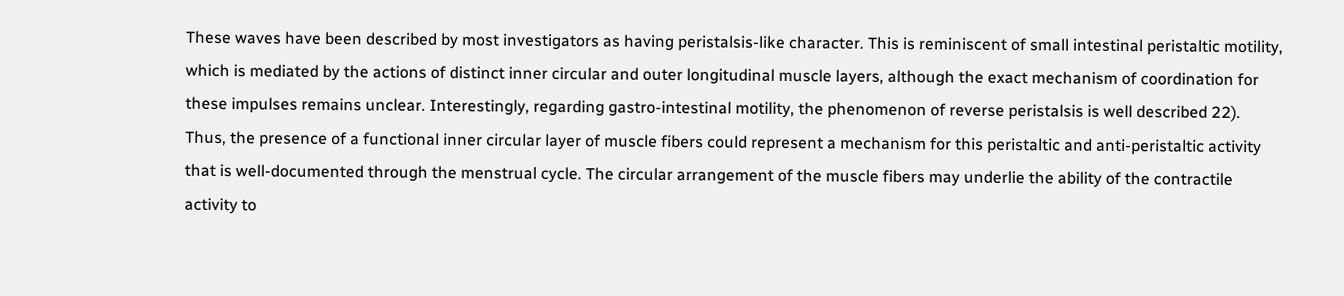These waves have been described by most investigators as having peristalsis-like character. This is reminiscent of small intestinal peristaltic motility, which is mediated by the actions of distinct inner circular and outer longitudinal muscle layers, although the exact mechanism of coordination for these impulses remains unclear. Interestingly, regarding gastro-intestinal motility, the phenomenon of reverse peristalsis is well described 22). Thus, the presence of a functional inner circular layer of muscle fibers could represent a mechanism for this peristaltic and anti-peristaltic activity that is well-documented through the menstrual cycle. The circular arrangement of the muscle fibers may underlie the ability of the contractile activity to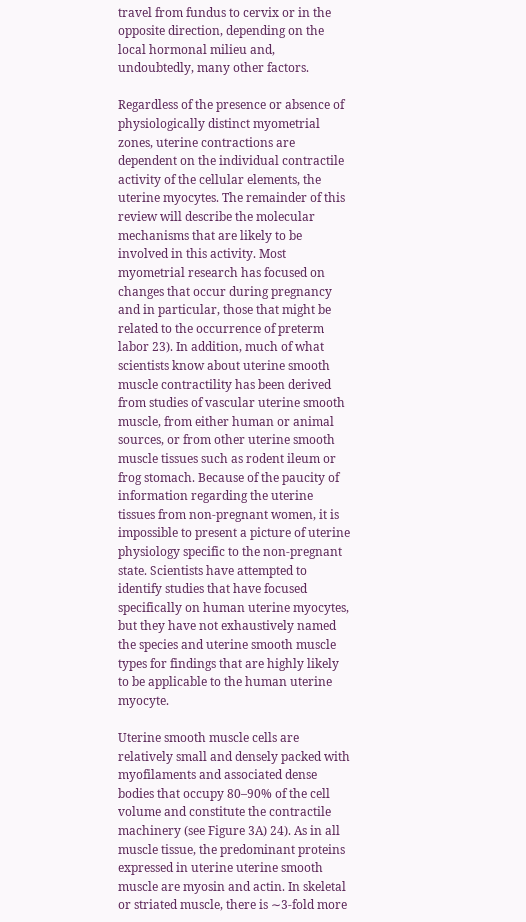travel from fundus to cervix or in the opposite direction, depending on the local hormonal milieu and, undoubtedly, many other factors.

Regardless of the presence or absence of physiologically distinct myometrial zones, uterine contractions are dependent on the individual contractile activity of the cellular elements, the uterine myocytes. The remainder of this review will describe the molecular mechanisms that are likely to be involved in this activity. Most myometrial research has focused on changes that occur during pregnancy and in particular, those that might be related to the occurrence of preterm labor 23). In addition, much of what scientists know about uterine smooth muscle contractility has been derived from studies of vascular uterine smooth muscle, from either human or animal sources, or from other uterine smooth muscle tissues such as rodent ileum or frog stomach. Because of the paucity of information regarding the uterine tissues from non-pregnant women, it is impossible to present a picture of uterine physiology specific to the non-pregnant state. Scientists have attempted to identify studies that have focused specifically on human uterine myocytes, but they have not exhaustively named the species and uterine smooth muscle types for findings that are highly likely to be applicable to the human uterine myocyte.

Uterine smooth muscle cells are relatively small and densely packed with myofilaments and associated dense bodies that occupy 80–90% of the cell volume and constitute the contractile machinery (see Figure 3A) 24). As in all muscle tissue, the predominant proteins expressed in uterine uterine smooth muscle are myosin and actin. In skeletal or striated muscle, there is ∼3-fold more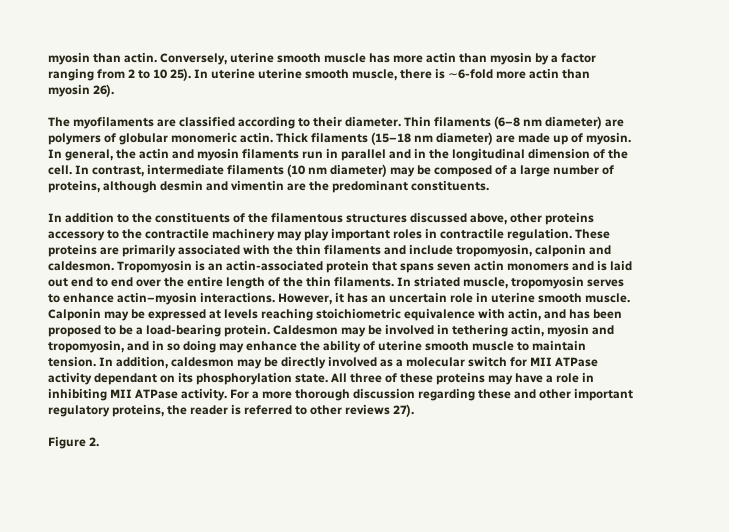myosin than actin. Conversely, uterine smooth muscle has more actin than myosin by a factor ranging from 2 to 10 25). In uterine uterine smooth muscle, there is ∼6-fold more actin than myosin 26).

The myofilaments are classified according to their diameter. Thin filaments (6–8 nm diameter) are polymers of globular monomeric actin. Thick filaments (15–18 nm diameter) are made up of myosin. In general, the actin and myosin filaments run in parallel and in the longitudinal dimension of the cell. In contrast, intermediate filaments (10 nm diameter) may be composed of a large number of proteins, although desmin and vimentin are the predominant constituents.

In addition to the constituents of the filamentous structures discussed above, other proteins accessory to the contractile machinery may play important roles in contractile regulation. These proteins are primarily associated with the thin filaments and include tropomyosin, calponin and caldesmon. Tropomyosin is an actin-associated protein that spans seven actin monomers and is laid out end to end over the entire length of the thin filaments. In striated muscle, tropomyosin serves to enhance actin–myosin interactions. However, it has an uncertain role in uterine smooth muscle. Calponin may be expressed at levels reaching stoichiometric equivalence with actin, and has been proposed to be a load-bearing protein. Caldesmon may be involved in tethering actin, myosin and tropomyosin, and in so doing may enhance the ability of uterine smooth muscle to maintain tension. In addition, caldesmon may be directly involved as a molecular switch for MII ATPase activity dependant on its phosphorylation state. All three of these proteins may have a role in inhibiting MII ATPase activity. For a more thorough discussion regarding these and other important regulatory proteins, the reader is referred to other reviews 27).

Figure 2.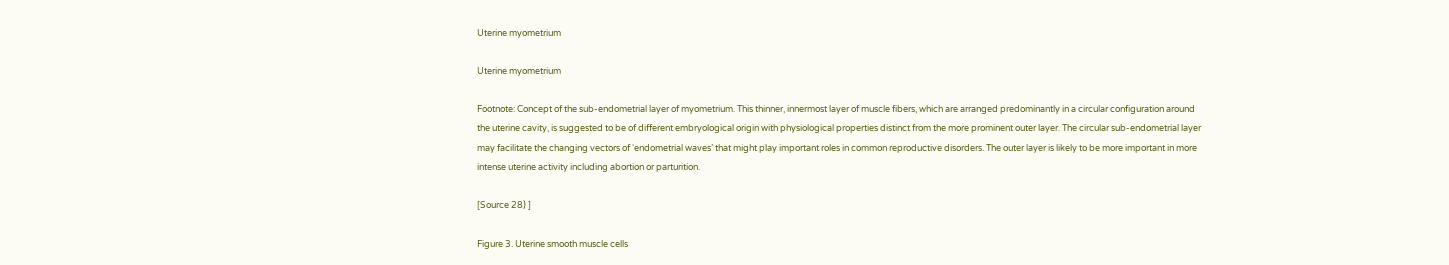Uterine myometrium

Uterine myometrium

Footnote: Concept of the sub-endometrial layer of myometrium. This thinner, innermost layer of muscle fibers, which are arranged predominantly in a circular configuration around the uterine cavity, is suggested to be of different embryological origin with physiological properties distinct from the more prominent outer layer. The circular sub-endometrial layer may facilitate the changing vectors of ‘endometrial waves’ that might play important roles in common reproductive disorders. The outer layer is likely to be more important in more intense uterine activity including abortion or parturition.

[Source 28) ]

Figure 3. Uterine smooth muscle cells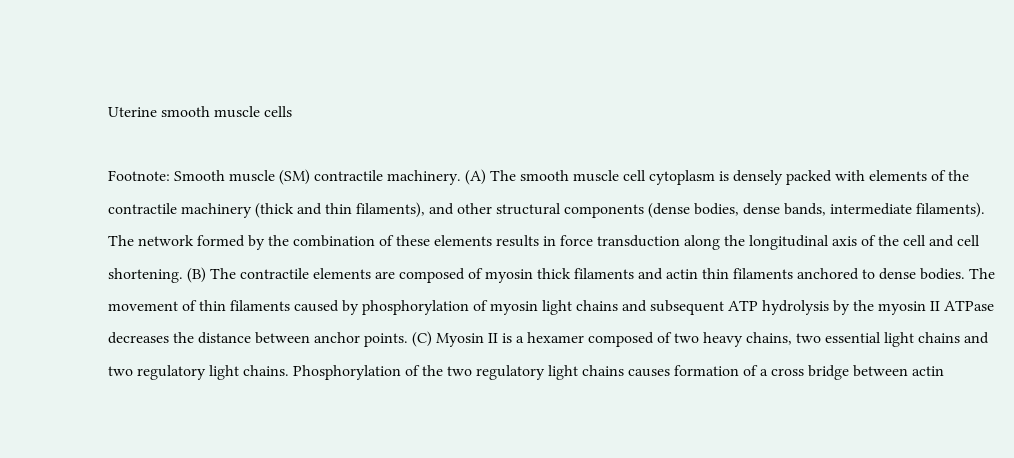Uterine smooth muscle cells

Footnote: Smooth muscle (SM) contractile machinery. (A) The smooth muscle cell cytoplasm is densely packed with elements of the contractile machinery (thick and thin filaments), and other structural components (dense bodies, dense bands, intermediate filaments). The network formed by the combination of these elements results in force transduction along the longitudinal axis of the cell and cell shortening. (B) The contractile elements are composed of myosin thick filaments and actin thin filaments anchored to dense bodies. The movement of thin filaments caused by phosphorylation of myosin light chains and subsequent ATP hydrolysis by the myosin II ATPase decreases the distance between anchor points. (C) Myosin II is a hexamer composed of two heavy chains, two essential light chains and two regulatory light chains. Phosphorylation of the two regulatory light chains causes formation of a cross bridge between actin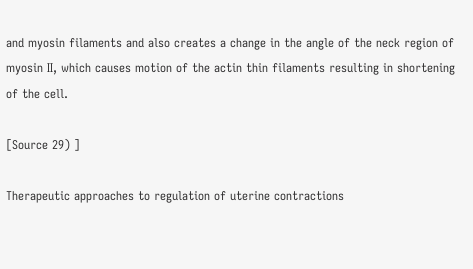and myosin filaments and also creates a change in the angle of the neck region of myosin II, which causes motion of the actin thin filaments resulting in shortening of the cell.

[Source 29) ]

Therapeutic approaches to regulation of uterine contractions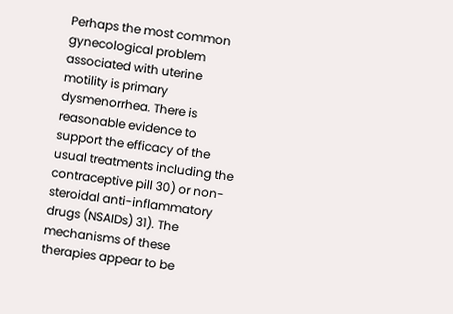Perhaps the most common gynecological problem associated with uterine motility is primary dysmenorrhea. There is reasonable evidence to support the efficacy of the usual treatments including the contraceptive pill 30) or non-steroidal anti-inflammatory drugs (NSAIDs) 31). The mechanisms of these therapies appear to be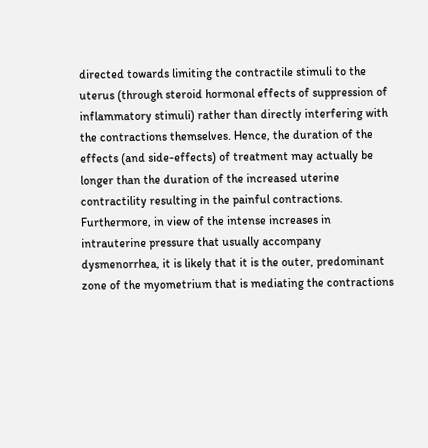directed towards limiting the contractile stimuli to the uterus (through steroid hormonal effects of suppression of inflammatory stimuli) rather than directly interfering with the contractions themselves. Hence, the duration of the effects (and side-effects) of treatment may actually be longer than the duration of the increased uterine contractility resulting in the painful contractions. Furthermore, in view of the intense increases in intrauterine pressure that usually accompany dysmenorrhea, it is likely that it is the outer, predominant zone of the myometrium that is mediating the contractions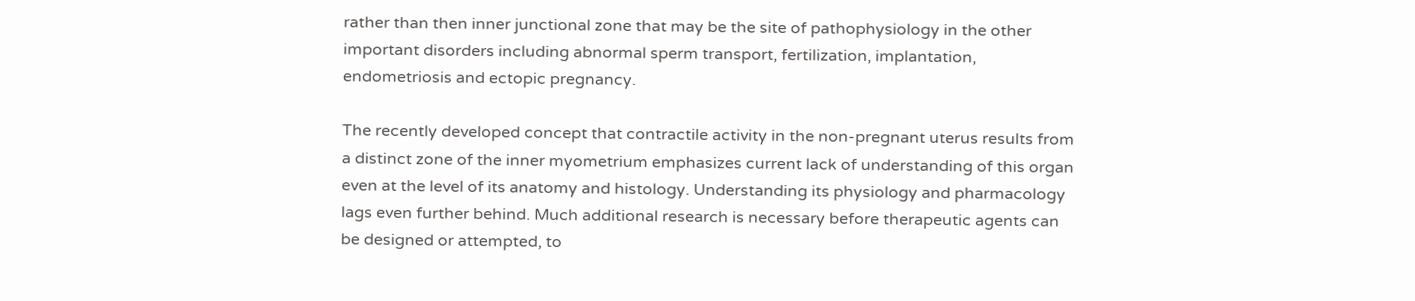rather than then inner junctional zone that may be the site of pathophysiology in the other important disorders including abnormal sperm transport, fertilization, implantation, endometriosis and ectopic pregnancy.

The recently developed concept that contractile activity in the non-pregnant uterus results from a distinct zone of the inner myometrium emphasizes current lack of understanding of this organ even at the level of its anatomy and histology. Understanding its physiology and pharmacology lags even further behind. Much additional research is necessary before therapeutic agents can be designed or attempted, to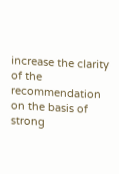increase the clarity of the recommendation on the basis of strong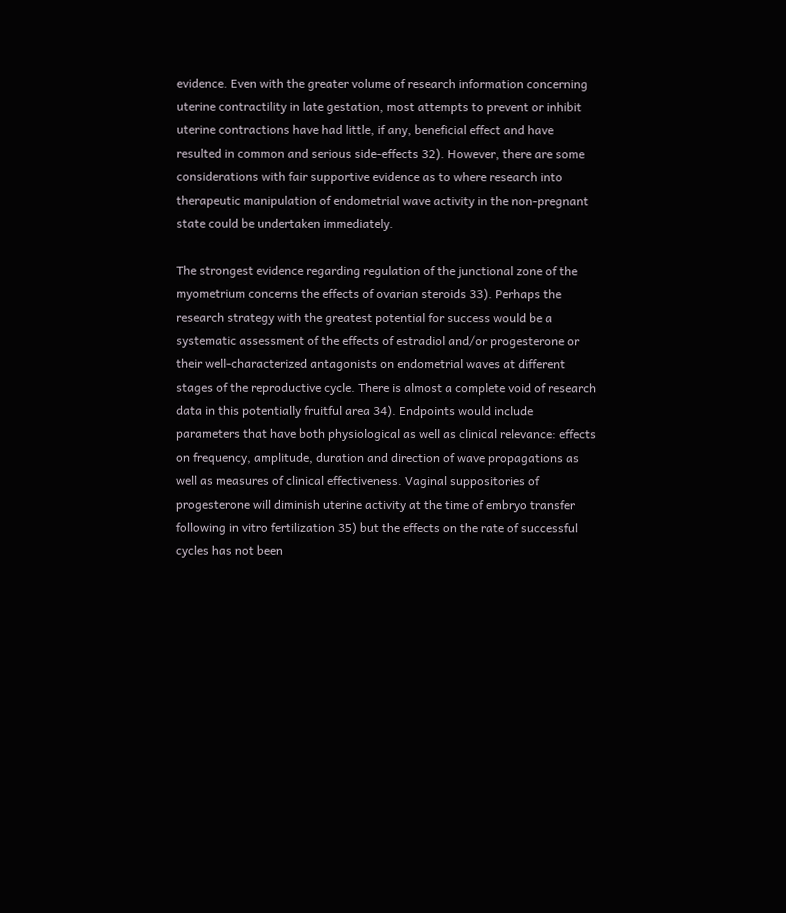evidence. Even with the greater volume of research information concerning uterine contractility in late gestation, most attempts to prevent or inhibit uterine contractions have had little, if any, beneficial effect and have resulted in common and serious side-effects 32). However, there are some considerations with fair supportive evidence as to where research into therapeutic manipulation of endometrial wave activity in the non-pregnant state could be undertaken immediately.

The strongest evidence regarding regulation of the junctional zone of the myometrium concerns the effects of ovarian steroids 33). Perhaps the research strategy with the greatest potential for success would be a systematic assessment of the effects of estradiol and/or progesterone or their well-characterized antagonists on endometrial waves at different stages of the reproductive cycle. There is almost a complete void of research data in this potentially fruitful area 34). Endpoints would include parameters that have both physiological as well as clinical relevance: effects on frequency, amplitude, duration and direction of wave propagations as well as measures of clinical effectiveness. Vaginal suppositories of progesterone will diminish uterine activity at the time of embryo transfer following in vitro fertilization 35) but the effects on the rate of successful cycles has not been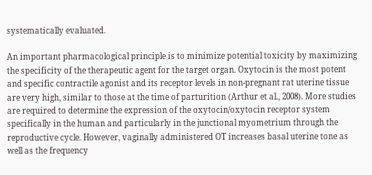systematically evaluated.

An important pharmacological principle is to minimize potential toxicity by maximizing the specificity of the therapeutic agent for the target organ. Oxytocin is the most potent and specific contractile agonist and its receptor levels in non-pregnant rat uterine tissue are very high, similar to those at the time of parturition (Arthur et al., 2008). More studies are required to determine the expression of the oxytocin/oxytocin receptor system specifically in the human and particularly in the junctional myometrium through the reproductive cycle. However, vaginally administered OT increases basal uterine tone as well as the frequency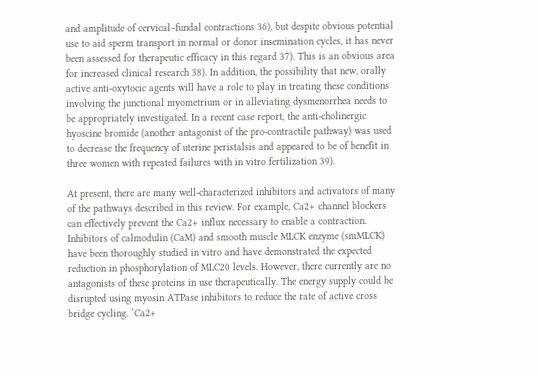and amplitude of cervical–fundal contractions 36), but despite obvious potential use to aid sperm transport in normal or donor insemination cycles, it has never been assessed for therapeutic efficacy in this regard 37). This is an obvious area for increased clinical research 38). In addition, the possibility that new, orally active anti-oxytocic agents will have a role to play in treating these conditions involving the junctional myometrium or in alleviating dysmenorrhea needs to be appropriately investigated. In a recent case report, the anti-cholinergic hyoscine bromide (another antagonist of the pro-contractile pathway) was used to decrease the frequency of uterine peristalsis and appeared to be of benefit in three women with repeated failures with in vitro fertilization 39).

At present, there are many well-characterized inhibitors and activators of many of the pathways described in this review. For example, Ca2+ channel blockers can effectively prevent the Ca2+ influx necessary to enable a contraction. Inhibitors of calmodulin (CaM) and smooth muscle MLCK enzyme (smMLCK) have been thoroughly studied in vitro and have demonstrated the expected reduction in phosphorylation of MLC20 levels. However, there currently are no antagonists of these proteins in use therapeutically. The energy supply could be disrupted using myosin ATPase inhibitors to reduce the rate of active cross bridge cycling. ‘Ca2+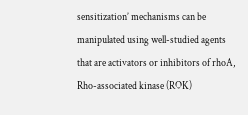sensitization’ mechanisms can be manipulated using well-studied agents that are activators or inhibitors of rhoA, Rho-associated kinase (ROK)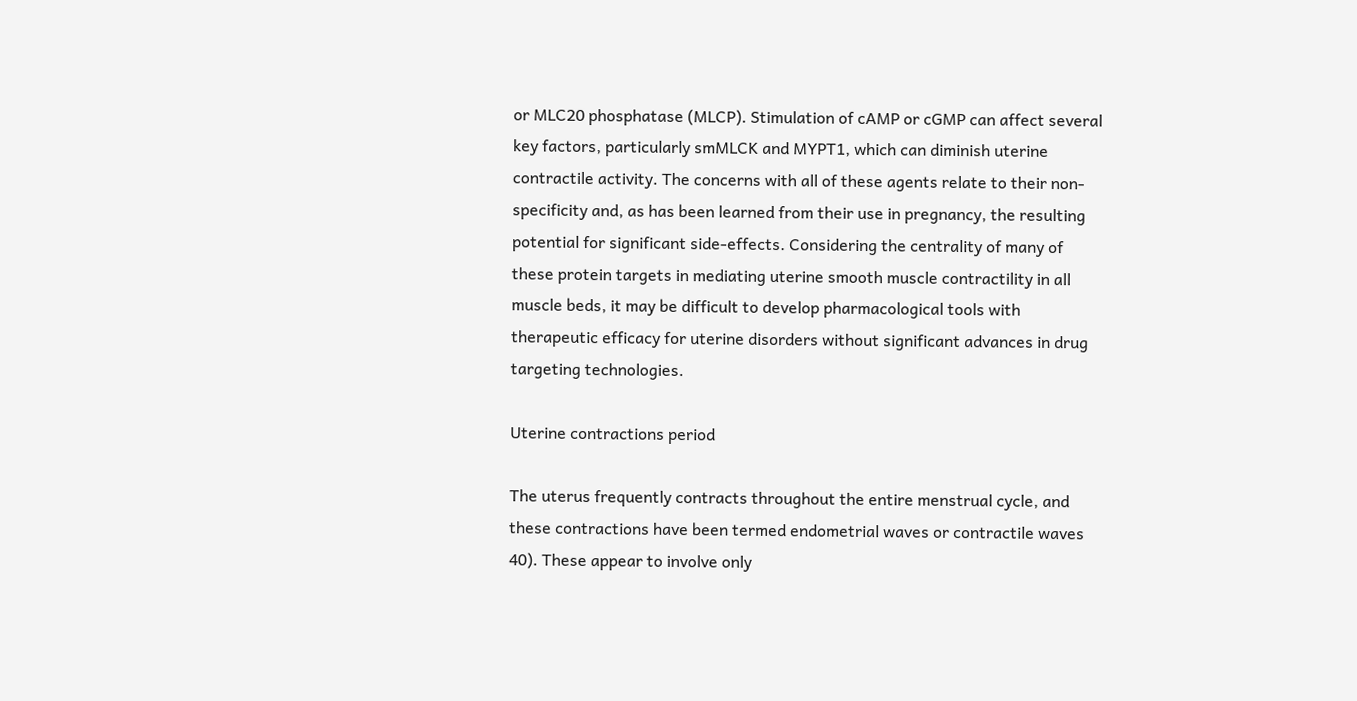or MLC20 phosphatase (MLCP). Stimulation of cAMP or cGMP can affect several key factors, particularly smMLCK and MYPT1, which can diminish uterine contractile activity. The concerns with all of these agents relate to their non-specificity and, as has been learned from their use in pregnancy, the resulting potential for significant side-effects. Considering the centrality of many of these protein targets in mediating uterine smooth muscle contractility in all muscle beds, it may be difficult to develop pharmacological tools with therapeutic efficacy for uterine disorders without significant advances in drug targeting technologies.

Uterine contractions period

The uterus frequently contracts throughout the entire menstrual cycle, and these contractions have been termed endometrial waves or contractile waves 40). These appear to involve only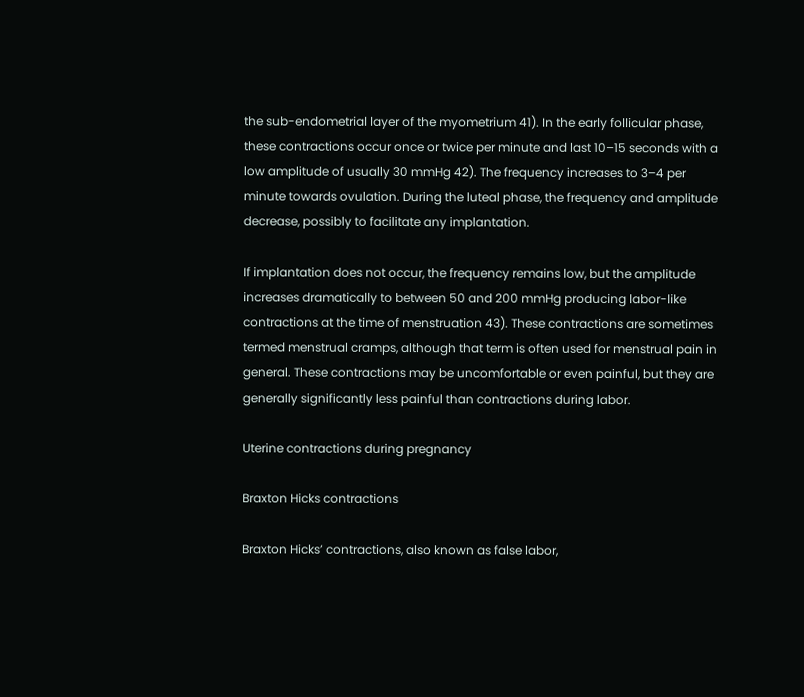the sub-endometrial layer of the myometrium 41). In the early follicular phase, these contractions occur once or twice per minute and last 10–15 seconds with a low amplitude of usually 30 mmHg 42). The frequency increases to 3–4 per minute towards ovulation. During the luteal phase, the frequency and amplitude decrease, possibly to facilitate any implantation.

If implantation does not occur, the frequency remains low, but the amplitude increases dramatically to between 50 and 200 mmHg producing labor-like contractions at the time of menstruation 43). These contractions are sometimes termed menstrual cramps, although that term is often used for menstrual pain in general. These contractions may be uncomfortable or even painful, but they are generally significantly less painful than contractions during labor.

Uterine contractions during pregnancy

Braxton Hicks contractions

Braxton Hicks’ contractions, also known as false labor,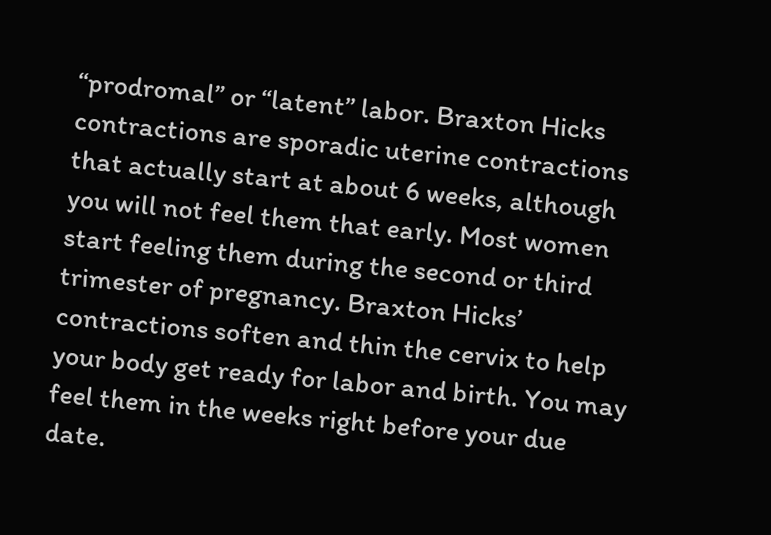“prodromal” or “latent” labor. Braxton Hicks contractions are sporadic uterine contractions that actually start at about 6 weeks, although you will not feel them that early. Most women start feeling them during the second or third trimester of pregnancy. Braxton Hicks’ contractions soften and thin the cervix to help your body get ready for labor and birth. You may feel them in the weeks right before your due date.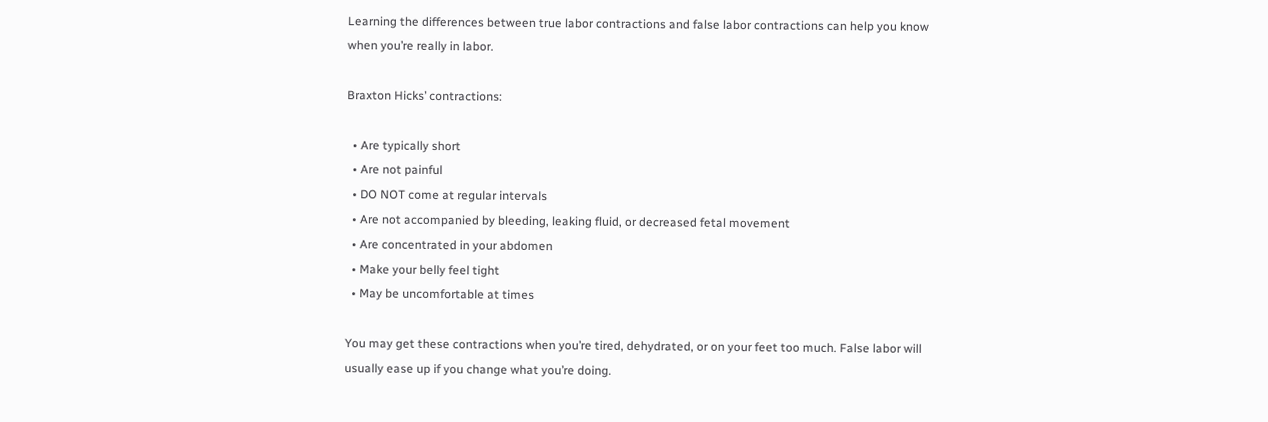Learning the differences between true labor contractions and false labor contractions can help you know when you’re really in labor.

Braxton Hicks’ contractions:

  • Are typically short
  • Are not painful
  • DO NOT come at regular intervals
  • Are not accompanied by bleeding, leaking fluid, or decreased fetal movement
  • Are concentrated in your abdomen
  • Make your belly feel tight
  • May be uncomfortable at times

You may get these contractions when you’re tired, dehydrated, or on your feet too much. False labor will usually ease up if you change what you’re doing.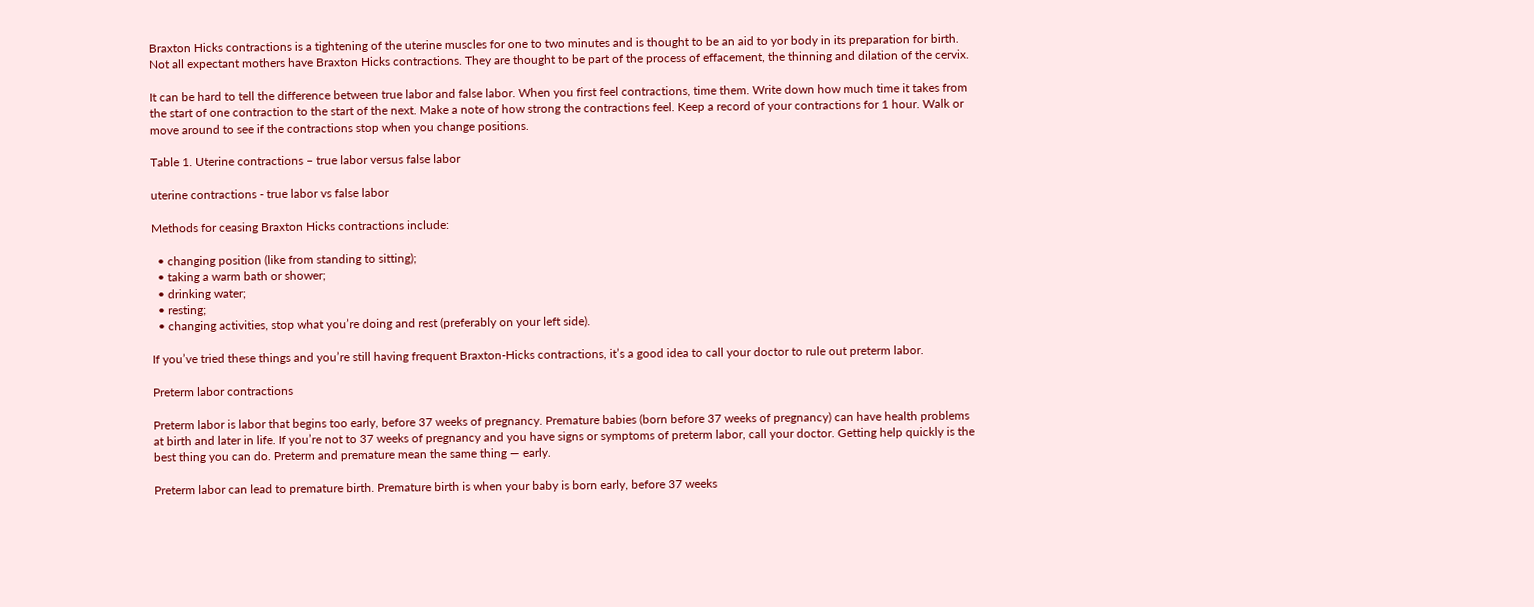Braxton Hicks contractions is a tightening of the uterine muscles for one to two minutes and is thought to be an aid to yor body in its preparation for birth. Not all expectant mothers have Braxton Hicks contractions. They are thought to be part of the process of effacement, the thinning and dilation of the cervix.

It can be hard to tell the difference between true labor and false labor. When you first feel contractions, time them. Write down how much time it takes from the start of one contraction to the start of the next. Make a note of how strong the contractions feel. Keep a record of your contractions for 1 hour. Walk or move around to see if the contractions stop when you change positions.

Table 1. Uterine contractions – true labor versus false labor

uterine contractions - true labor vs false labor

Methods for ceasing Braxton Hicks contractions include:

  • changing position (like from standing to sitting);
  • taking a warm bath or shower;
  • drinking water;
  • resting;
  • changing activities, stop what you’re doing and rest (preferably on your left side).

If you’ve tried these things and you’re still having frequent Braxton-Hicks contractions, it’s a good idea to call your doctor to rule out preterm labor.

Preterm labor contractions

Preterm labor is labor that begins too early, before 37 weeks of pregnancy. Premature babies (born before 37 weeks of pregnancy) can have health problems at birth and later in life. If you’re not to 37 weeks of pregnancy and you have signs or symptoms of preterm labor, call your doctor. Getting help quickly is the best thing you can do. Preterm and premature mean the same thing — early.

Preterm labor can lead to premature birth. Premature birth is when your baby is born early, before 37 weeks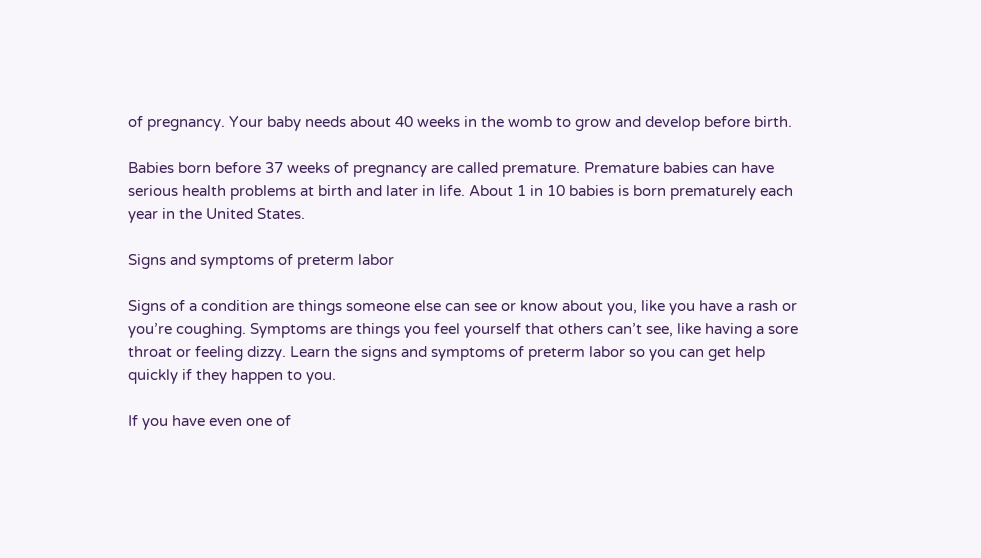of pregnancy. Your baby needs about 40 weeks in the womb to grow and develop before birth.

Babies born before 37 weeks of pregnancy are called premature. Premature babies can have serious health problems at birth and later in life. About 1 in 10 babies is born prematurely each year in the United States.

Signs and symptoms of preterm labor

Signs of a condition are things someone else can see or know about you, like you have a rash or you’re coughing. Symptoms are things you feel yourself that others can’t see, like having a sore throat or feeling dizzy. Learn the signs and symptoms of preterm labor so you can get help quickly if they happen to you.

If you have even one of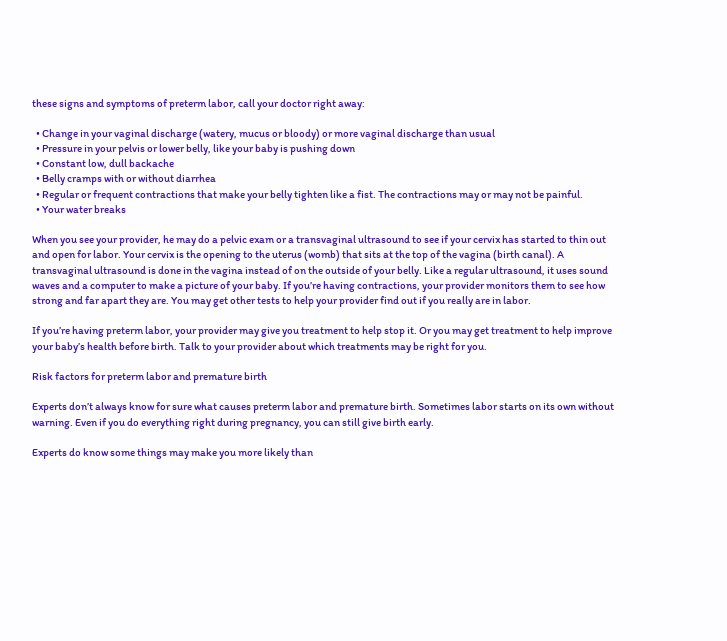these signs and symptoms of preterm labor, call your doctor right away:

  • Change in your vaginal discharge (watery, mucus or bloody) or more vaginal discharge than usual
  • Pressure in your pelvis or lower belly, like your baby is pushing down
  • Constant low, dull backache
  • Belly cramps with or without diarrhea
  • Regular or frequent contractions that make your belly tighten like a fist. The contractions may or may not be painful.
  • Your water breaks

When you see your provider, he may do a pelvic exam or a transvaginal ultrasound to see if your cervix has started to thin out and open for labor. Your cervix is the opening to the uterus (womb) that sits at the top of the vagina (birth canal). A transvaginal ultrasound is done in the vagina instead of on the outside of your belly. Like a regular ultrasound, it uses sound waves and a computer to make a picture of your baby. If you’re having contractions, your provider monitors them to see how strong and far apart they are. You may get other tests to help your provider find out if you really are in labor.

If you’re having preterm labor, your provider may give you treatment to help stop it. Or you may get treatment to help improve your baby’s health before birth. Talk to your provider about which treatments may be right for you.

Risk factors for preterm labor and premature birth

Experts don’t always know for sure what causes preterm labor and premature birth. Sometimes labor starts on its own without warning. Even if you do everything right during pregnancy, you can still give birth early.

Experts do know some things may make you more likely than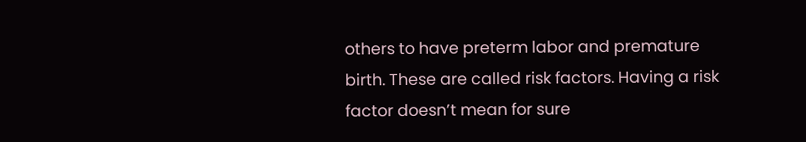others to have preterm labor and premature birth. These are called risk factors. Having a risk factor doesn’t mean for sure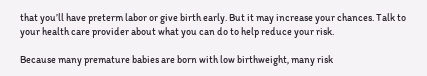that you’ll have preterm labor or give birth early. But it may increase your chances. Talk to your health care provider about what you can do to help reduce your risk.

Because many premature babies are born with low birthweight, many risk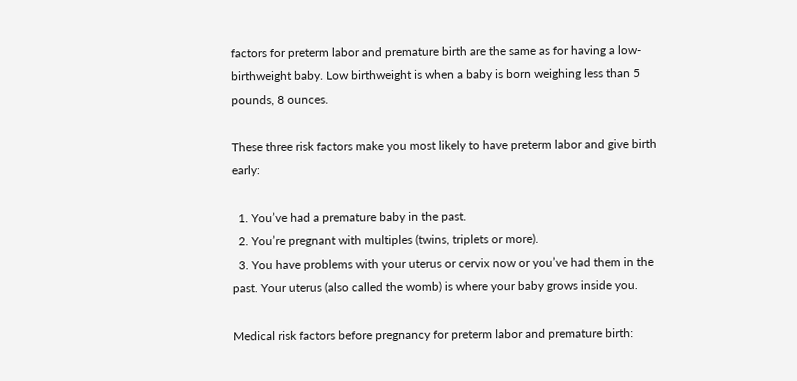factors for preterm labor and premature birth are the same as for having a low-birthweight baby. Low birthweight is when a baby is born weighing less than 5 pounds, 8 ounces.

These three risk factors make you most likely to have preterm labor and give birth early:

  1. You’ve had a premature baby in the past.
  2. You’re pregnant with multiples (twins, triplets or more).
  3. You have problems with your uterus or cervix now or you’ve had them in the past. Your uterus (also called the womb) is where your baby grows inside you.

Medical risk factors before pregnancy for preterm labor and premature birth: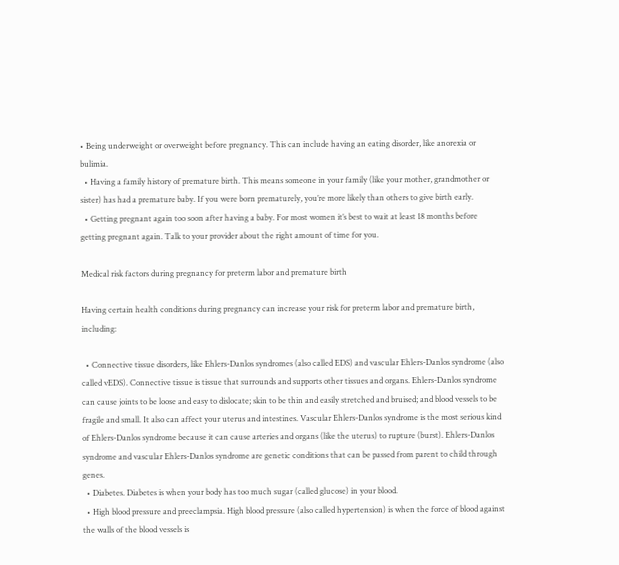• Being underweight or overweight before pregnancy. This can include having an eating disorder, like anorexia or bulimia.
  • Having a family history of premature birth. This means someone in your family (like your mother, grandmother or sister) has had a premature baby. If you were born prematurely, you’re more likely than others to give birth early.
  • Getting pregnant again too soon after having a baby. For most women it’s best to wait at least 18 months before getting pregnant again. Talk to your provider about the right amount of time for you.

Medical risk factors during pregnancy for preterm labor and premature birth

Having certain health conditions during pregnancy can increase your risk for preterm labor and premature birth, including:

  • Connective tissue disorders, like Ehlers-Danlos syndromes (also called EDS) and vascular Ehlers-Danlos syndrome (also called vEDS). Connective tissue is tissue that surrounds and supports other tissues and organs. Ehlers-Danlos syndrome can cause joints to be loose and easy to dislocate; skin to be thin and easily stretched and bruised; and blood vessels to be fragile and small. It also can affect your uterus and intestines. Vascular Ehlers-Danlos syndrome is the most serious kind of Ehlers-Danlos syndrome because it can cause arteries and organs (like the uterus) to rupture (burst). Ehlers-Danlos syndrome and vascular Ehlers-Danlos syndrome are genetic conditions that can be passed from parent to child through genes.
  • Diabetes. Diabetes is when your body has too much sugar (called glucose) in your blood.
  • High blood pressure and preeclampsia. High blood pressure (also called hypertension) is when the force of blood against the walls of the blood vessels is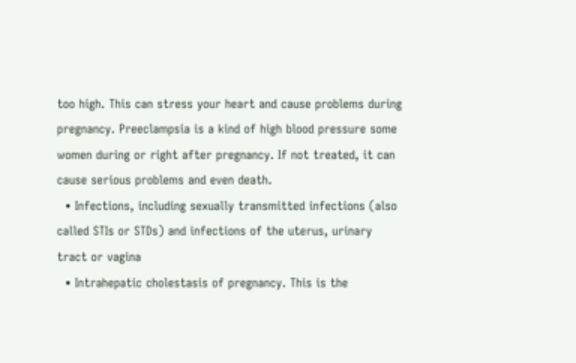too high. This can stress your heart and cause problems during pregnancy. Preeclampsia is a kind of high blood pressure some women during or right after pregnancy. If not treated, it can cause serious problems and even death.
  • Infections, including sexually transmitted infections (also called STIs or STDs) and infections of the uterus, urinary tract or vagina
  • Intrahepatic cholestasis of pregnancy. This is the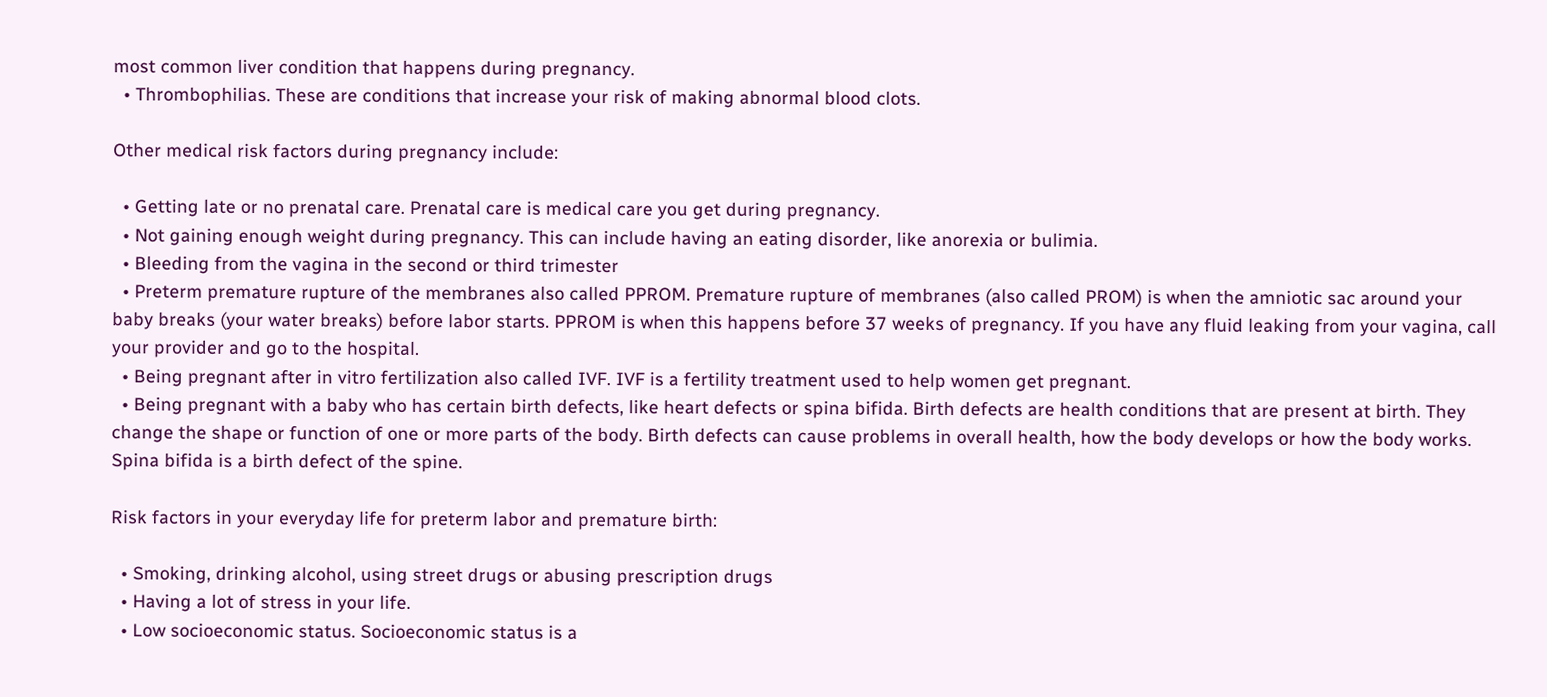most common liver condition that happens during pregnancy.
  • Thrombophilias. These are conditions that increase your risk of making abnormal blood clots.

Other medical risk factors during pregnancy include:

  • Getting late or no prenatal care. Prenatal care is medical care you get during pregnancy.
  • Not gaining enough weight during pregnancy. This can include having an eating disorder, like anorexia or bulimia.
  • Bleeding from the vagina in the second or third trimester
  • Preterm premature rupture of the membranes also called PPROM. Premature rupture of membranes (also called PROM) is when the amniotic sac around your baby breaks (your water breaks) before labor starts. PPROM is when this happens before 37 weeks of pregnancy. If you have any fluid leaking from your vagina, call your provider and go to the hospital.
  • Being pregnant after in vitro fertilization also called IVF. IVF is a fertility treatment used to help women get pregnant.
  • Being pregnant with a baby who has certain birth defects, like heart defects or spina bifida. Birth defects are health conditions that are present at birth. They change the shape or function of one or more parts of the body. Birth defects can cause problems in overall health, how the body develops or how the body works. Spina bifida is a birth defect of the spine.

Risk factors in your everyday life for preterm labor and premature birth:

  • Smoking, drinking alcohol, using street drugs or abusing prescription drugs
  • Having a lot of stress in your life.
  • Low socioeconomic status. Socioeconomic status is a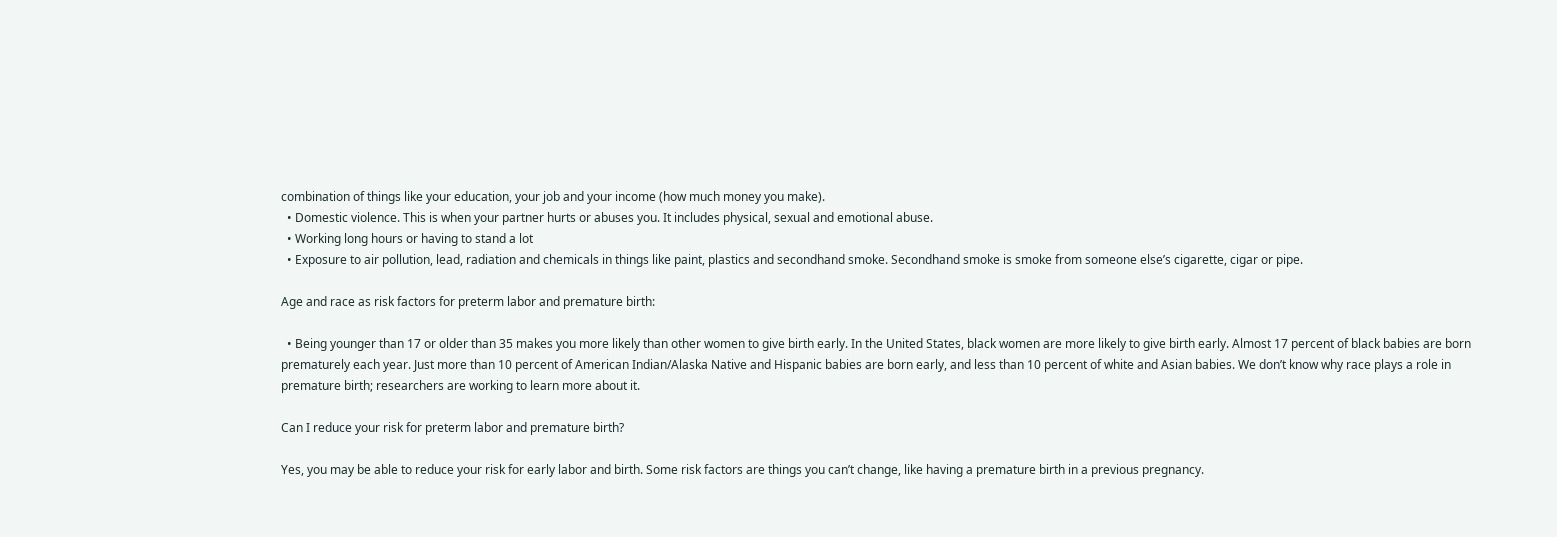combination of things like your education, your job and your income (how much money you make).
  • Domestic violence. This is when your partner hurts or abuses you. It includes physical, sexual and emotional abuse.
  • Working long hours or having to stand a lot
  • Exposure to air pollution, lead, radiation and chemicals in things like paint, plastics and secondhand smoke. Secondhand smoke is smoke from someone else’s cigarette, cigar or pipe.

Age and race as risk factors for preterm labor and premature birth:

  • Being younger than 17 or older than 35 makes you more likely than other women to give birth early. In the United States, black women are more likely to give birth early. Almost 17 percent of black babies are born prematurely each year. Just more than 10 percent of American Indian/Alaska Native and Hispanic babies are born early, and less than 10 percent of white and Asian babies. We don’t know why race plays a role in premature birth; researchers are working to learn more about it.

Can I reduce your risk for preterm labor and premature birth?

Yes, you may be able to reduce your risk for early labor and birth. Some risk factors are things you can’t change, like having a premature birth in a previous pregnancy.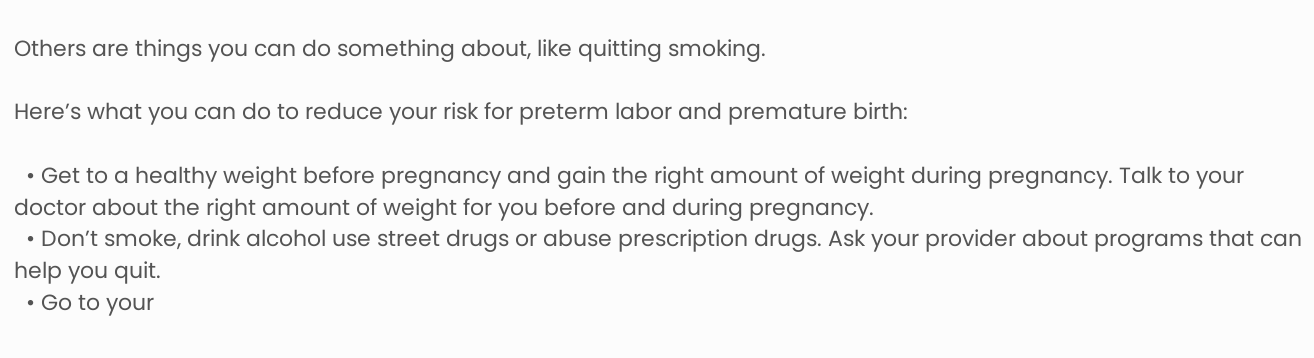Others are things you can do something about, like quitting smoking.

Here’s what you can do to reduce your risk for preterm labor and premature birth:

  • Get to a healthy weight before pregnancy and gain the right amount of weight during pregnancy. Talk to your doctor about the right amount of weight for you before and during pregnancy.
  • Don’t smoke, drink alcohol use street drugs or abuse prescription drugs. Ask your provider about programs that can help you quit.
  • Go to your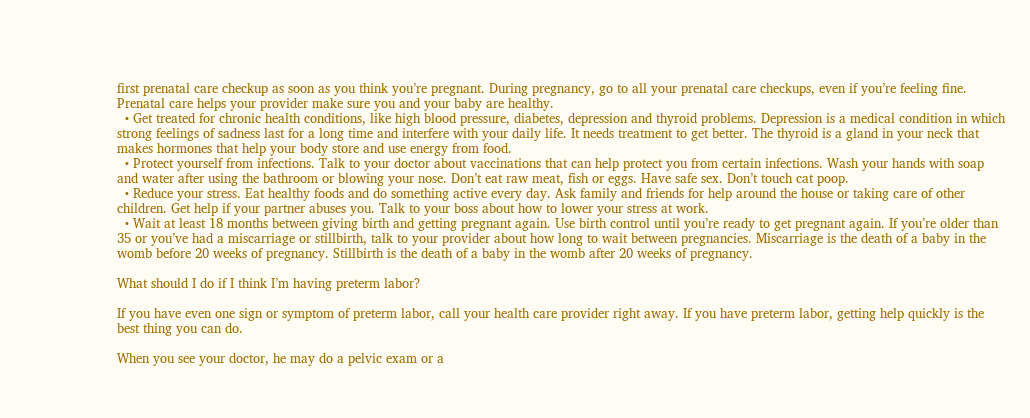first prenatal care checkup as soon as you think you’re pregnant. During pregnancy, go to all your prenatal care checkups, even if you’re feeling fine. Prenatal care helps your provider make sure you and your baby are healthy.
  • Get treated for chronic health conditions, like high blood pressure, diabetes, depression and thyroid problems. Depression is a medical condition in which strong feelings of sadness last for a long time and interfere with your daily life. It needs treatment to get better. The thyroid is a gland in your neck that makes hormones that help your body store and use energy from food.
  • Protect yourself from infections. Talk to your doctor about vaccinations that can help protect you from certain infections. Wash your hands with soap and water after using the bathroom or blowing your nose. Don’t eat raw meat, fish or eggs. Have safe sex. Don’t touch cat poop.
  • Reduce your stress. Eat healthy foods and do something active every day. Ask family and friends for help around the house or taking care of other children. Get help if your partner abuses you. Talk to your boss about how to lower your stress at work.
  • Wait at least 18 months between giving birth and getting pregnant again. Use birth control until you’re ready to get pregnant again. If you’re older than 35 or you’ve had a miscarriage or stillbirth, talk to your provider about how long to wait between pregnancies. Miscarriage is the death of a baby in the womb before 20 weeks of pregnancy. Stillbirth is the death of a baby in the womb after 20 weeks of pregnancy.

What should I do if I think I’m having preterm labor?

If you have even one sign or symptom of preterm labor, call your health care provider right away. If you have preterm labor, getting help quickly is the best thing you can do.

When you see your doctor, he may do a pelvic exam or a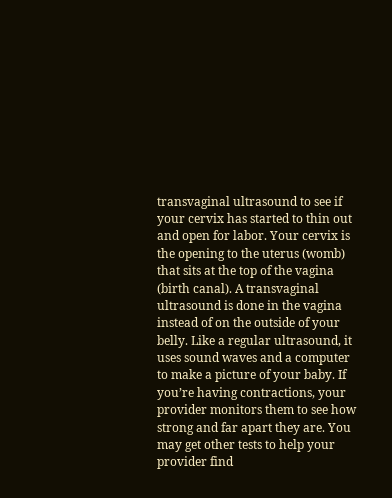transvaginal ultrasound to see if your cervix has started to thin out and open for labor. Your cervix is the opening to the uterus (womb) that sits at the top of the vagina (birth canal). A transvaginal ultrasound is done in the vagina instead of on the outside of your belly. Like a regular ultrasound, it uses sound waves and a computer to make a picture of your baby. If you’re having contractions, your provider monitors them to see how strong and far apart they are. You may get other tests to help your provider find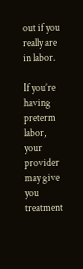out if you really are in labor.

If you’re having preterm labor, your provider may give you treatment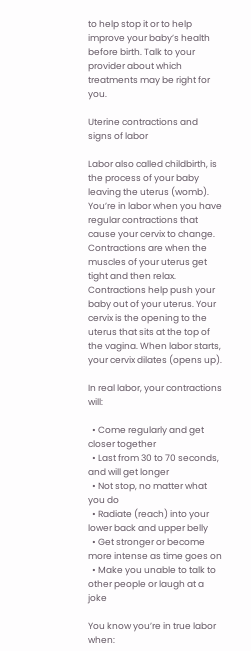to help stop it or to help improve your baby’s health before birth. Talk to your provider about which treatments may be right for you.

Uterine contractions and signs of labor

Labor also called childbirth, is the process of your baby leaving the uterus (womb). You’re in labor when you have regular contractions that cause your cervix to change. Contractions are when the muscles of your uterus get tight and then relax. Contractions help push your baby out of your uterus. Your cervix is the opening to the uterus that sits at the top of the vagina. When labor starts, your cervix dilates (opens up).

In real labor, your contractions will:

  • Come regularly and get closer together
  • Last from 30 to 70 seconds, and will get longer
  • Not stop, no matter what you do
  • Radiate (reach) into your lower back and upper belly
  • Get stronger or become more intense as time goes on
  • Make you unable to talk to other people or laugh at a joke

You know you’re in true labor when: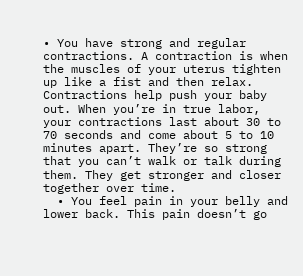• You have strong and regular contractions. A contraction is when the muscles of your uterus tighten up like a fist and then relax. Contractions help push your baby out. When you’re in true labor, your contractions last about 30 to 70 seconds and come about 5 to 10 minutes apart. They’re so strong that you can’t walk or talk during them. They get stronger and closer together over time.
  • You feel pain in your belly and lower back. This pain doesn’t go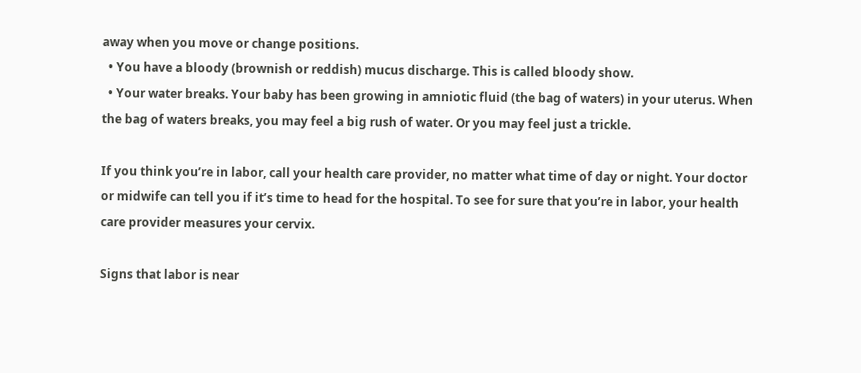away when you move or change positions.
  • You have a bloody (brownish or reddish) mucus discharge. This is called bloody show.
  • Your water breaks. Your baby has been growing in amniotic fluid (the bag of waters) in your uterus. When the bag of waters breaks, you may feel a big rush of water. Or you may feel just a trickle.

If you think you’re in labor, call your health care provider, no matter what time of day or night. Your doctor or midwife can tell you if it’s time to head for the hospital. To see for sure that you’re in labor, your health care provider measures your cervix.

Signs that labor is near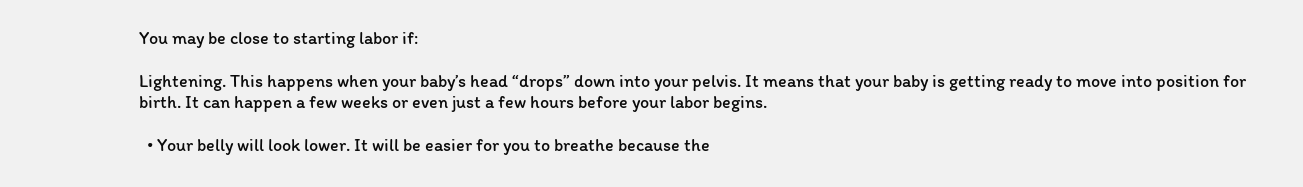You may be close to starting labor if:

Lightening. This happens when your baby’s head “drops” down into your pelvis. It means that your baby is getting ready to move into position for birth. It can happen a few weeks or even just a few hours before your labor begins.

  • Your belly will look lower. It will be easier for you to breathe because the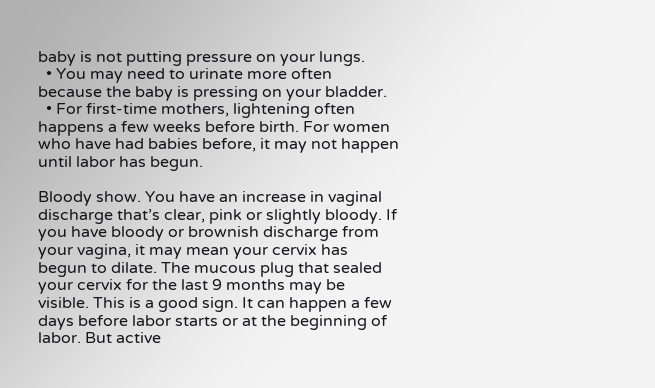baby is not putting pressure on your lungs.
  • You may need to urinate more often because the baby is pressing on your bladder.
  • For first-time mothers, lightening often happens a few weeks before birth. For women who have had babies before, it may not happen until labor has begun.

Bloody show. You have an increase in vaginal discharge that’s clear, pink or slightly bloody. If you have bloody or brownish discharge from your vagina, it may mean your cervix has begun to dilate. The mucous plug that sealed your cervix for the last 9 months may be visible. This is a good sign. It can happen a few days before labor starts or at the beginning of labor. But active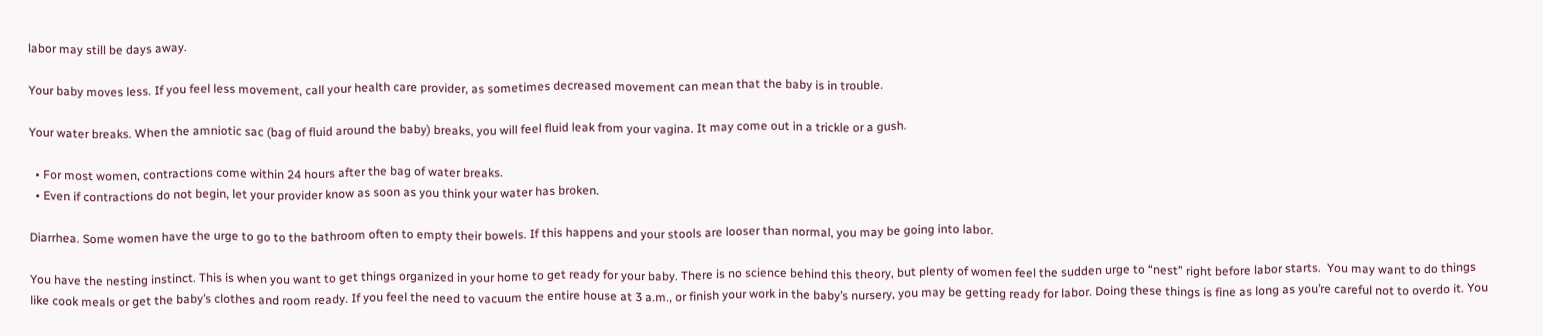labor may still be days away.

Your baby moves less. If you feel less movement, call your health care provider, as sometimes decreased movement can mean that the baby is in trouble.

Your water breaks. When the amniotic sac (bag of fluid around the baby) breaks, you will feel fluid leak from your vagina. It may come out in a trickle or a gush.

  • For most women, contractions come within 24 hours after the bag of water breaks.
  • Even if contractions do not begin, let your provider know as soon as you think your water has broken.

Diarrhea. Some women have the urge to go to the bathroom often to empty their bowels. If this happens and your stools are looser than normal, you may be going into labor.

You have the nesting instinct. This is when you want to get things organized in your home to get ready for your baby. There is no science behind this theory, but plenty of women feel the sudden urge to “nest” right before labor starts.  You may want to do things like cook meals or get the baby’s clothes and room ready. If you feel the need to vacuum the entire house at 3 a.m., or finish your work in the baby’s nursery, you may be getting ready for labor. Doing these things is fine as long as you’re careful not to overdo it. You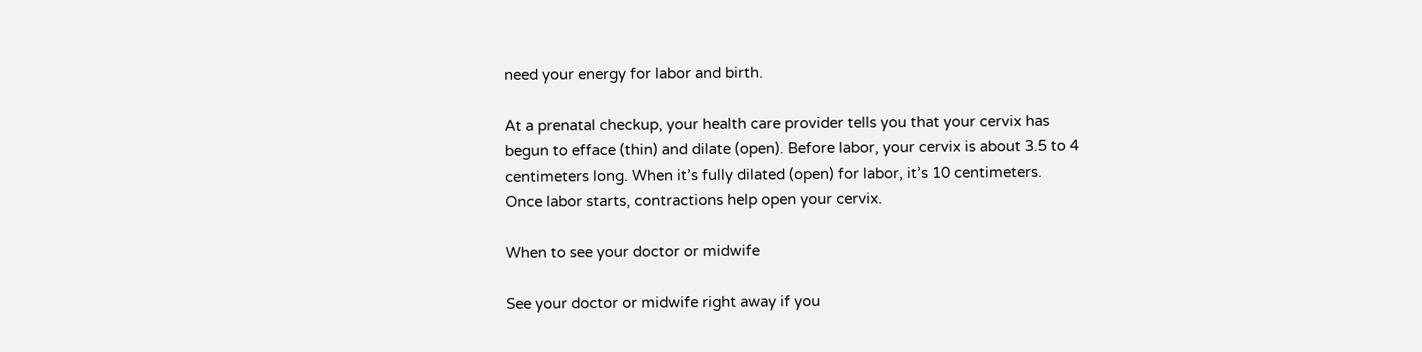need your energy for labor and birth.

At a prenatal checkup, your health care provider tells you that your cervix has begun to efface (thin) and dilate (open). Before labor, your cervix is about 3.5 to 4 centimeters long. When it’s fully dilated (open) for labor, it’s 10 centimeters. Once labor starts, contractions help open your cervix.

When to see your doctor or midwife

See your doctor or midwife right away if you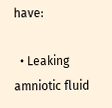have:

  • Leaking amniotic fluid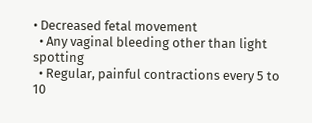• Decreased fetal movement
  • Any vaginal bleeding other than light spotting
  • Regular, painful contractions every 5 to 10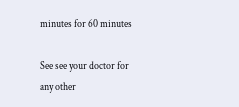minutes for 60 minutes

See see your doctor for any other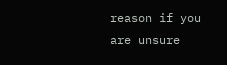reason if you are unsure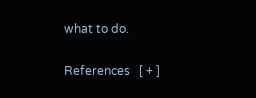what to do.

References   [ + ]